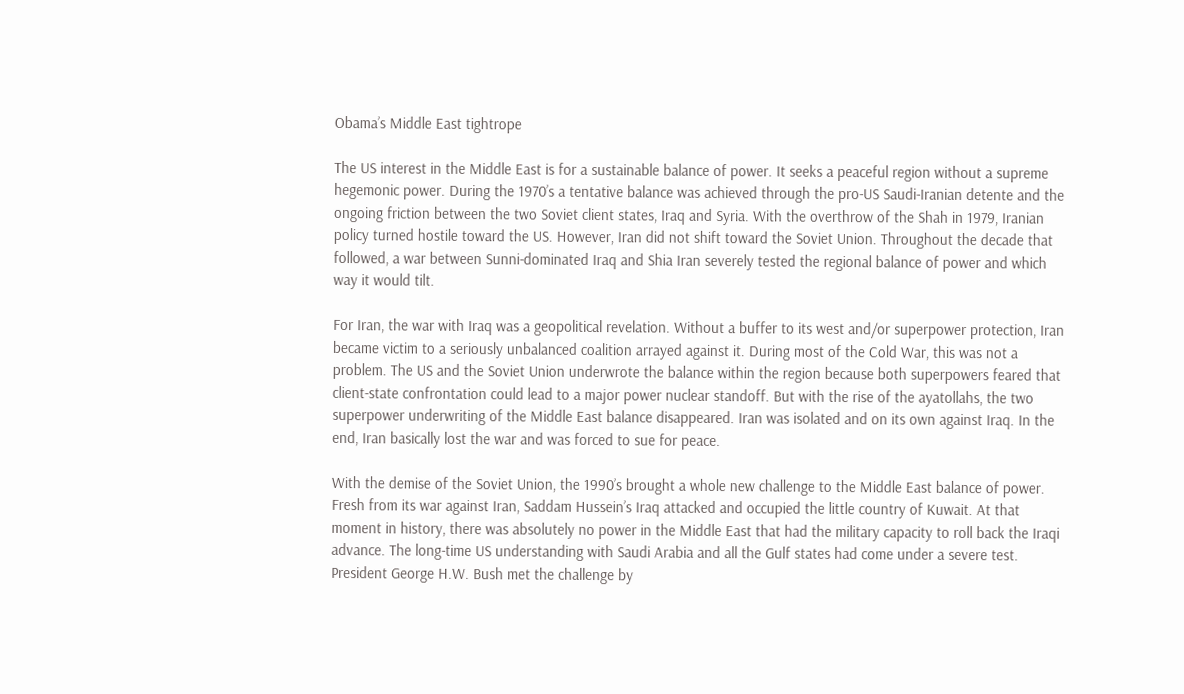Obama’s Middle East tightrope

The US interest in the Middle East is for a sustainable balance of power. It seeks a peaceful region without a supreme hegemonic power. During the 1970’s a tentative balance was achieved through the pro-US Saudi-Iranian detente and the ongoing friction between the two Soviet client states, Iraq and Syria. With the overthrow of the Shah in 1979, Iranian policy turned hostile toward the US. However, Iran did not shift toward the Soviet Union. Throughout the decade that followed, a war between Sunni-dominated Iraq and Shia Iran severely tested the regional balance of power and which way it would tilt.

For Iran, the war with Iraq was a geopolitical revelation. Without a buffer to its west and/or superpower protection, Iran became victim to a seriously unbalanced coalition arrayed against it. During most of the Cold War, this was not a problem. The US and the Soviet Union underwrote the balance within the region because both superpowers feared that client-state confrontation could lead to a major power nuclear standoff. But with the rise of the ayatollahs, the two superpower underwriting of the Middle East balance disappeared. Iran was isolated and on its own against Iraq. In the end, Iran basically lost the war and was forced to sue for peace.

With the demise of the Soviet Union, the 1990’s brought a whole new challenge to the Middle East balance of power. Fresh from its war against Iran, Saddam Hussein’s Iraq attacked and occupied the little country of Kuwait. At that moment in history, there was absolutely no power in the Middle East that had the military capacity to roll back the Iraqi advance. The long-time US understanding with Saudi Arabia and all the Gulf states had come under a severe test. President George H.W. Bush met the challenge by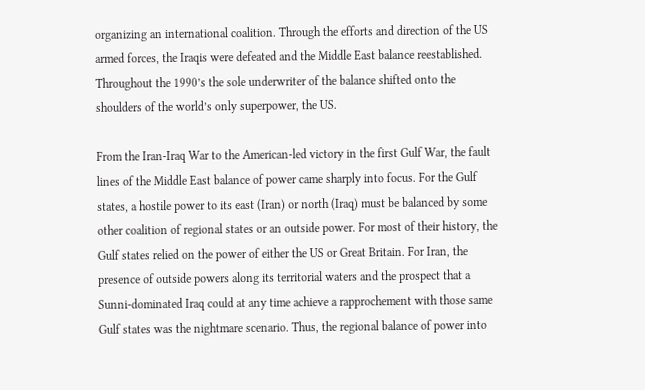organizing an international coalition. Through the efforts and direction of the US armed forces, the Iraqis were defeated and the Middle East balance reestablished. Throughout the 1990’s the sole underwriter of the balance shifted onto the shoulders of the world’s only superpower, the US.

From the Iran-Iraq War to the American-led victory in the first Gulf War, the fault lines of the Middle East balance of power came sharply into focus. For the Gulf states, a hostile power to its east (Iran) or north (Iraq) must be balanced by some other coalition of regional states or an outside power. For most of their history, the Gulf states relied on the power of either the US or Great Britain. For Iran, the presence of outside powers along its territorial waters and the prospect that a Sunni-dominated Iraq could at any time achieve a rapprochement with those same Gulf states was the nightmare scenario. Thus, the regional balance of power into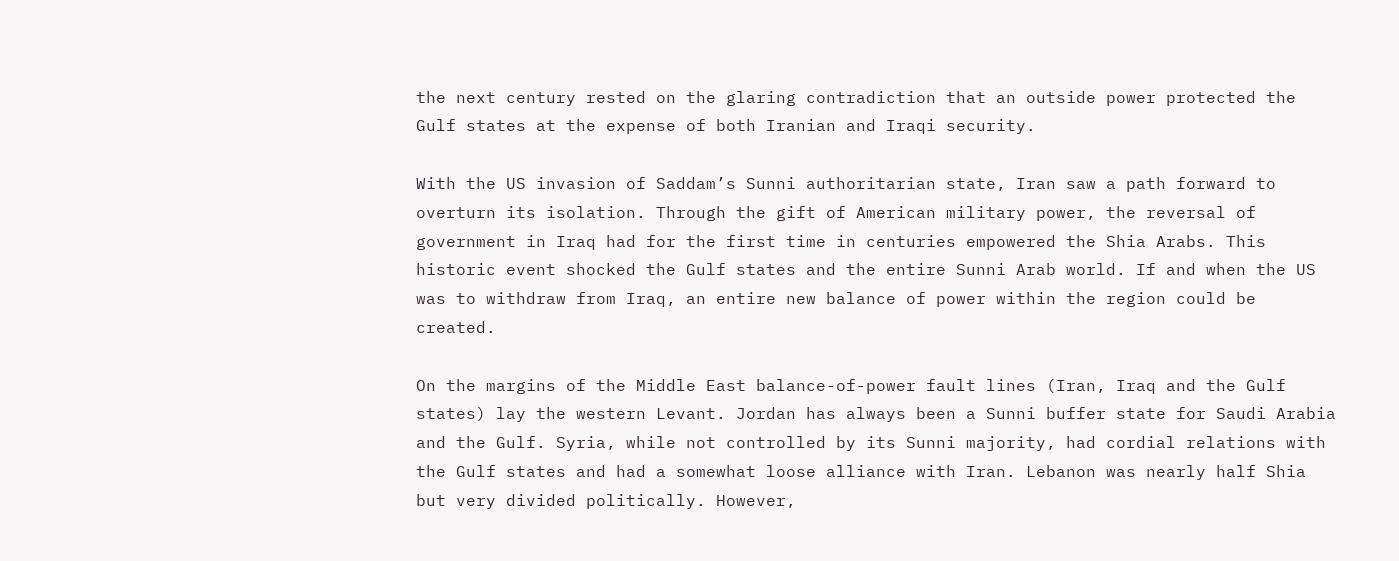the next century rested on the glaring contradiction that an outside power protected the Gulf states at the expense of both Iranian and Iraqi security.

With the US invasion of Saddam’s Sunni authoritarian state, Iran saw a path forward to overturn its isolation. Through the gift of American military power, the reversal of government in Iraq had for the first time in centuries empowered the Shia Arabs. This historic event shocked the Gulf states and the entire Sunni Arab world. If and when the US was to withdraw from Iraq, an entire new balance of power within the region could be created.

On the margins of the Middle East balance-of-power fault lines (Iran, Iraq and the Gulf states) lay the western Levant. Jordan has always been a Sunni buffer state for Saudi Arabia and the Gulf. Syria, while not controlled by its Sunni majority, had cordial relations with the Gulf states and had a somewhat loose alliance with Iran. Lebanon was nearly half Shia but very divided politically. However,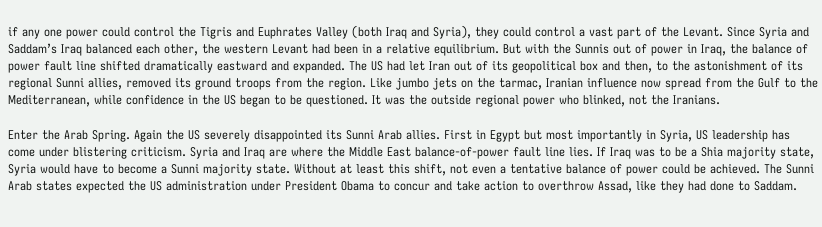if any one power could control the Tigris and Euphrates Valley (both Iraq and Syria), they could control a vast part of the Levant. Since Syria and Saddam’s Iraq balanced each other, the western Levant had been in a relative equilibrium. But with the Sunnis out of power in Iraq, the balance of power fault line shifted dramatically eastward and expanded. The US had let Iran out of its geopolitical box and then, to the astonishment of its regional Sunni allies, removed its ground troops from the region. Like jumbo jets on the tarmac, Iranian influence now spread from the Gulf to the Mediterranean, while confidence in the US began to be questioned. It was the outside regional power who blinked, not the Iranians.

Enter the Arab Spring. Again the US severely disappointed its Sunni Arab allies. First in Egypt but most importantly in Syria, US leadership has come under blistering criticism. Syria and Iraq are where the Middle East balance-of-power fault line lies. If Iraq was to be a Shia majority state, Syria would have to become a Sunni majority state. Without at least this shift, not even a tentative balance of power could be achieved. The Sunni Arab states expected the US administration under President Obama to concur and take action to overthrow Assad, like they had done to Saddam.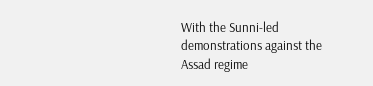With the Sunni-led demonstrations against the Assad regime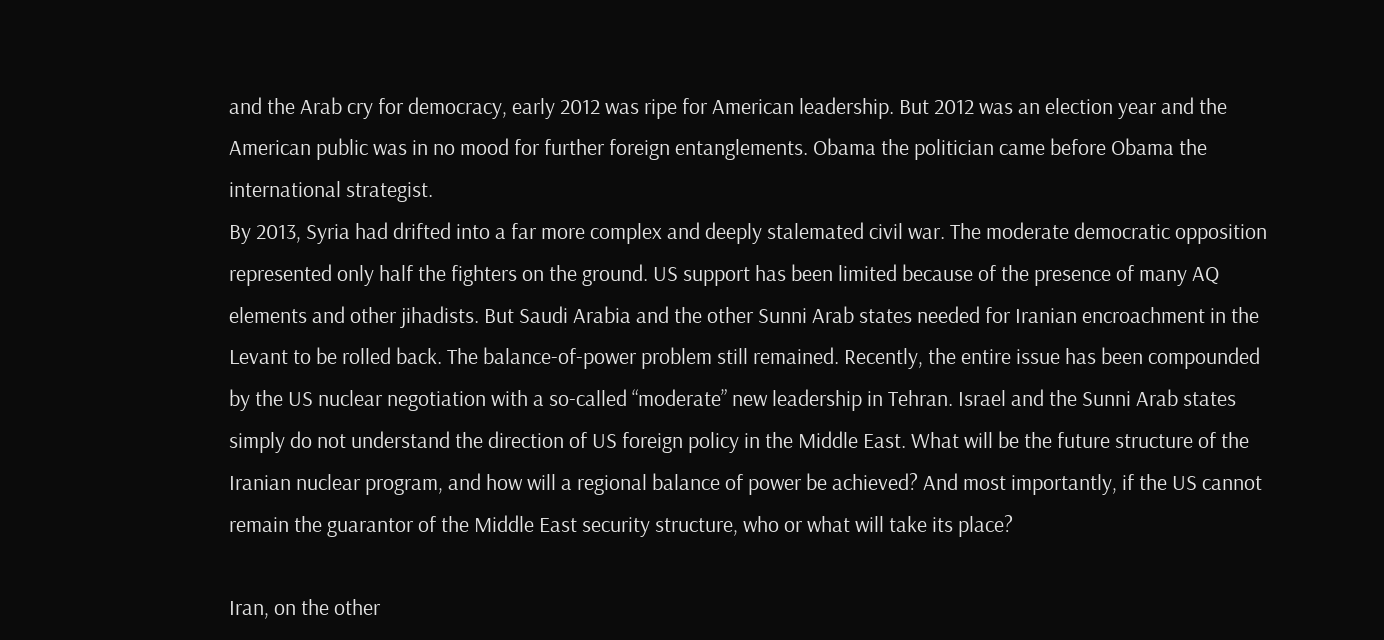and the Arab cry for democracy, early 2012 was ripe for American leadership. But 2012 was an election year and the American public was in no mood for further foreign entanglements. Obama the politician came before Obama the international strategist.
By 2013, Syria had drifted into a far more complex and deeply stalemated civil war. The moderate democratic opposition represented only half the fighters on the ground. US support has been limited because of the presence of many AQ elements and other jihadists. But Saudi Arabia and the other Sunni Arab states needed for Iranian encroachment in the Levant to be rolled back. The balance-of-power problem still remained. Recently, the entire issue has been compounded by the US nuclear negotiation with a so-called “moderate” new leadership in Tehran. Israel and the Sunni Arab states simply do not understand the direction of US foreign policy in the Middle East. What will be the future structure of the Iranian nuclear program, and how will a regional balance of power be achieved? And most importantly, if the US cannot remain the guarantor of the Middle East security structure, who or what will take its place?

Iran, on the other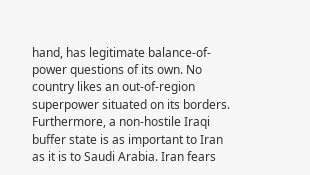hand, has legitimate balance-of-power questions of its own. No country likes an out-of-region superpower situated on its borders. Furthermore, a non-hostile Iraqi buffer state is as important to Iran as it is to Saudi Arabia. Iran fears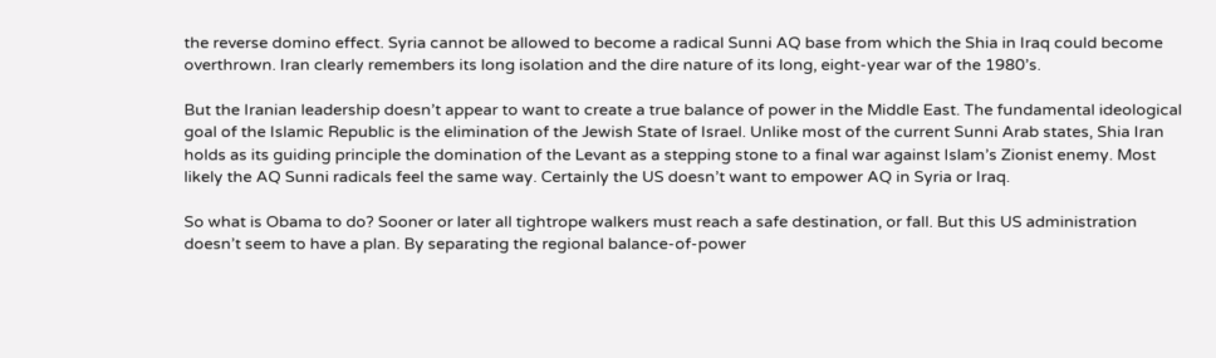the reverse domino effect. Syria cannot be allowed to become a radical Sunni AQ base from which the Shia in Iraq could become overthrown. Iran clearly remembers its long isolation and the dire nature of its long, eight-year war of the 1980’s.

But the Iranian leadership doesn’t appear to want to create a true balance of power in the Middle East. The fundamental ideological goal of the Islamic Republic is the elimination of the Jewish State of Israel. Unlike most of the current Sunni Arab states, Shia Iran holds as its guiding principle the domination of the Levant as a stepping stone to a final war against Islam’s Zionist enemy. Most likely the AQ Sunni radicals feel the same way. Certainly the US doesn’t want to empower AQ in Syria or Iraq.

So what is Obama to do? Sooner or later all tightrope walkers must reach a safe destination, or fall. But this US administration doesn’t seem to have a plan. By separating the regional balance-of-power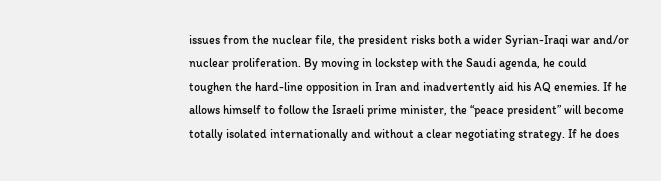issues from the nuclear file, the president risks both a wider Syrian-Iraqi war and/or nuclear proliferation. By moving in lockstep with the Saudi agenda, he could toughen the hard-line opposition in Iran and inadvertently aid his AQ enemies. If he allows himself to follow the Israeli prime minister, the “peace president” will become totally isolated internationally and without a clear negotiating strategy. If he does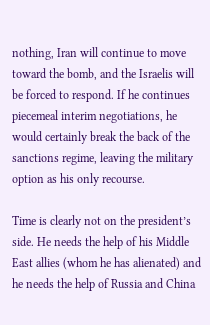nothing, Iran will continue to move toward the bomb, and the Israelis will be forced to respond. If he continues piecemeal interim negotiations, he would certainly break the back of the sanctions regime, leaving the military option as his only recourse.

Time is clearly not on the president’s side. He needs the help of his Middle East allies (whom he has alienated) and he needs the help of Russia and China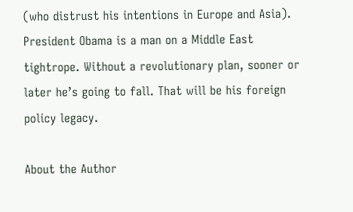(who distrust his intentions in Europe and Asia). President Obama is a man on a Middle East tightrope. Without a revolutionary plan, sooner or later he’s going to fall. That will be his foreign policy legacy.

About the Author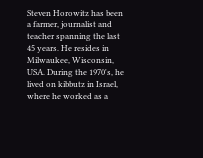Steven Horowitz has been a farmer, journalist and teacher spanning the last 45 years. He resides in Milwaukee, Wisconsin, USA. During the 1970's, he lived on kibbutz in Israel, where he worked as a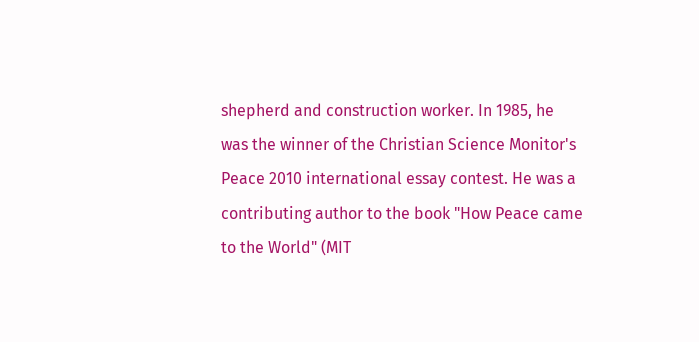shepherd and construction worker. In 1985, he was the winner of the Christian Science Monitor's Peace 2010 international essay contest. He was a contributing author to the book "How Peace came to the World" (MIT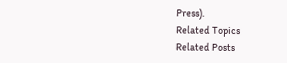Press).
Related Topics
Related Posts